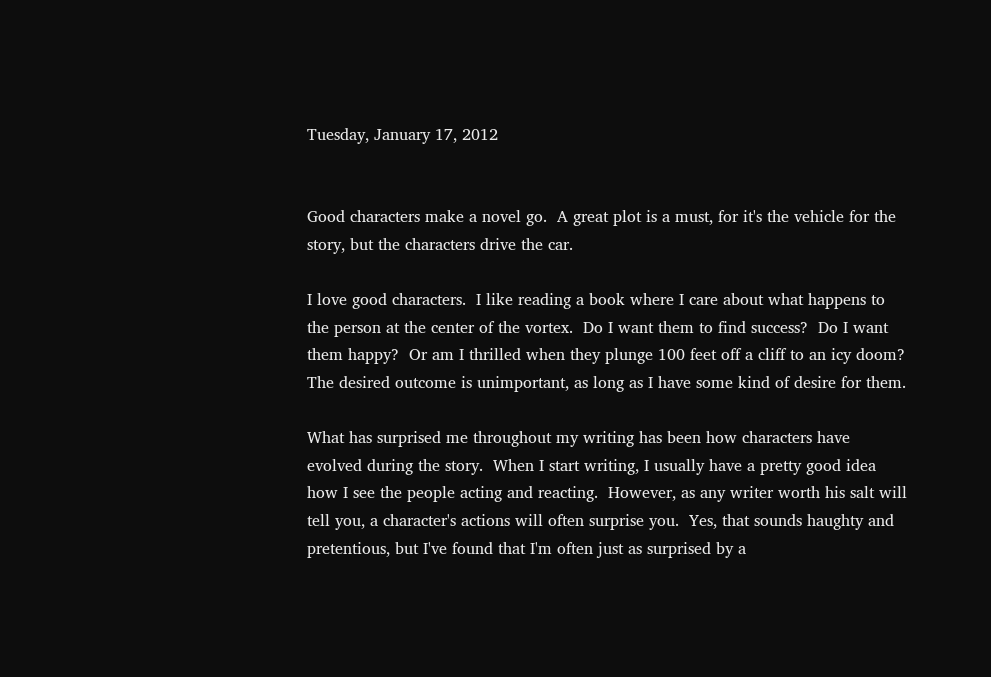Tuesday, January 17, 2012


Good characters make a novel go.  A great plot is a must, for it's the vehicle for the story, but the characters drive the car.

I love good characters.  I like reading a book where I care about what happens to the person at the center of the vortex.  Do I want them to find success?  Do I want them happy?  Or am I thrilled when they plunge 100 feet off a cliff to an icy doom?  The desired outcome is unimportant, as long as I have some kind of desire for them.

What has surprised me throughout my writing has been how characters have evolved during the story.  When I start writing, I usually have a pretty good idea how I see the people acting and reacting.  However, as any writer worth his salt will tell you, a character's actions will often surprise you.  Yes, that sounds haughty and pretentious, but I've found that I'm often just as surprised by a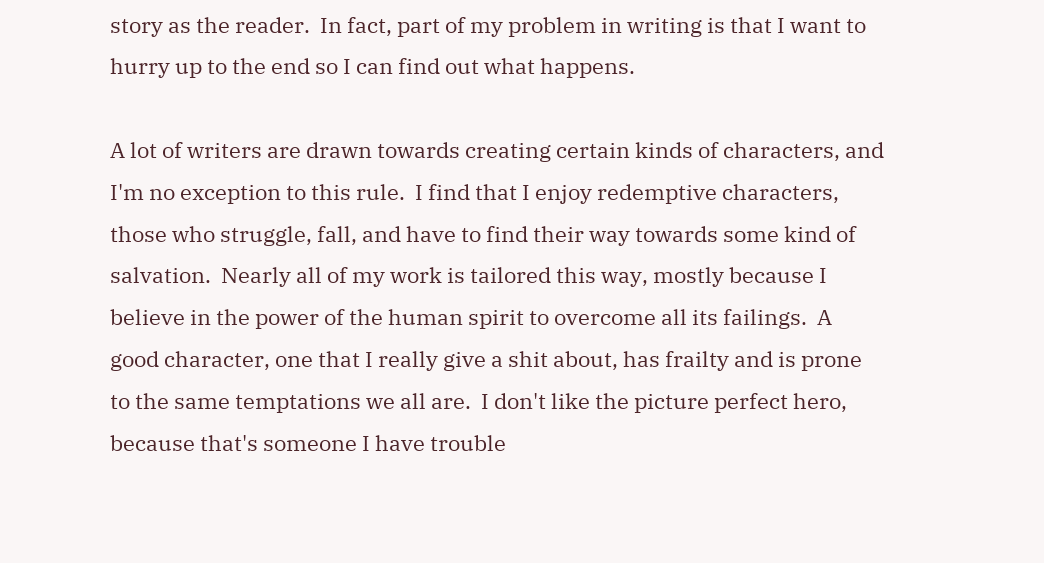story as the reader.  In fact, part of my problem in writing is that I want to hurry up to the end so I can find out what happens.

A lot of writers are drawn towards creating certain kinds of characters, and I'm no exception to this rule.  I find that I enjoy redemptive characters, those who struggle, fall, and have to find their way towards some kind of salvation.  Nearly all of my work is tailored this way, mostly because I believe in the power of the human spirit to overcome all its failings.  A good character, one that I really give a shit about, has frailty and is prone to the same temptations we all are.  I don't like the picture perfect hero, because that's someone I have trouble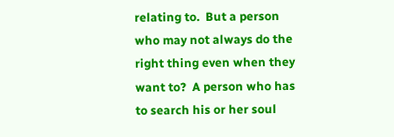relating to.  But a person who may not always do the right thing even when they want to?  A person who has to search his or her soul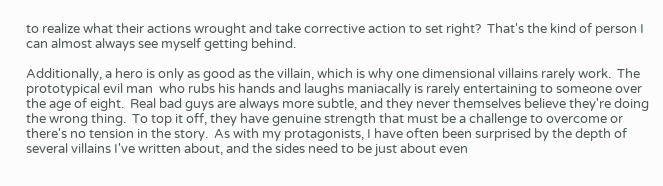to realize what their actions wrought and take corrective action to set right?  That's the kind of person I can almost always see myself getting behind.

Additionally, a hero is only as good as the villain, which is why one dimensional villains rarely work.  The prototypical evil man  who rubs his hands and laughs maniacally is rarely entertaining to someone over the age of eight.  Real bad guys are always more subtle, and they never themselves believe they're doing the wrong thing.  To top it off, they have genuine strength that must be a challenge to overcome or there's no tension in the story.  As with my protagonists, I have often been surprised by the depth of several villains I've written about, and the sides need to be just about even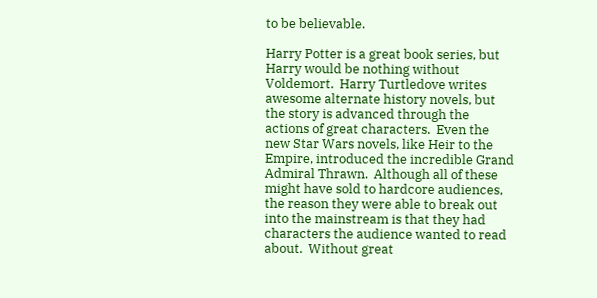to be believable.

Harry Potter is a great book series, but Harry would be nothing without Voldemort.  Harry Turtledove writes awesome alternate history novels, but the story is advanced through the actions of great characters.  Even the new Star Wars novels, like Heir to the Empire, introduced the incredible Grand Admiral Thrawn.  Although all of these might have sold to hardcore audiences, the reason they were able to break out into the mainstream is that they had characters the audience wanted to read about.  Without great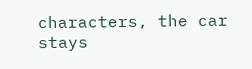characters, the car stays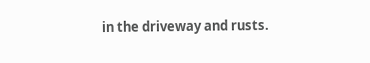in the driveway and rusts.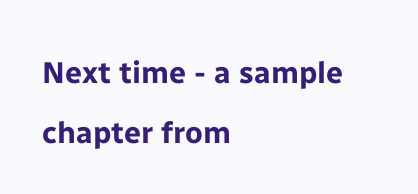Next time - a sample chapter from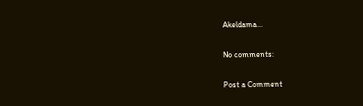Akeldama...

No comments:

Post a Comment